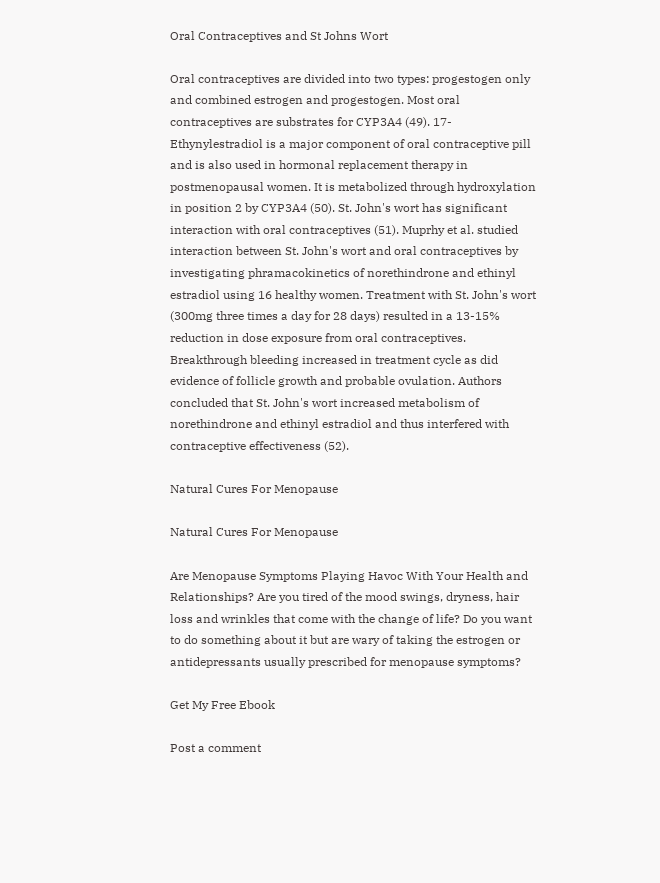Oral Contraceptives and St Johns Wort

Oral contraceptives are divided into two types: progestogen only and combined estrogen and progestogen. Most oral contraceptives are substrates for CYP3A4 (49). 17-Ethynylestradiol is a major component of oral contraceptive pill and is also used in hormonal replacement therapy in postmenopausal women. It is metabolized through hydroxylation in position 2 by CYP3A4 (50). St. John's wort has significant interaction with oral contraceptives (51). Muprhy et al. studied interaction between St. John's wort and oral contraceptives by investigating phramacokinetics of norethindrone and ethinyl estradiol using 16 healthy women. Treatment with St. John's wort (300mg three times a day for 28 days) resulted in a 13-15% reduction in dose exposure from oral contraceptives. Breakthrough bleeding increased in treatment cycle as did evidence of follicle growth and probable ovulation. Authors concluded that St. John's wort increased metabolism of norethindrone and ethinyl estradiol and thus interfered with contraceptive effectiveness (52).

Natural Cures For Menopause

Natural Cures For Menopause

Are Menopause Symptoms Playing Havoc With Your Health and Relationships? Are you tired of the mood swings, dryness, hair loss and wrinkles that come with the change of life? Do you want to do something about it but are wary of taking the estrogen or antidepressants usually prescribed for menopause symptoms?

Get My Free Ebook

Post a comment